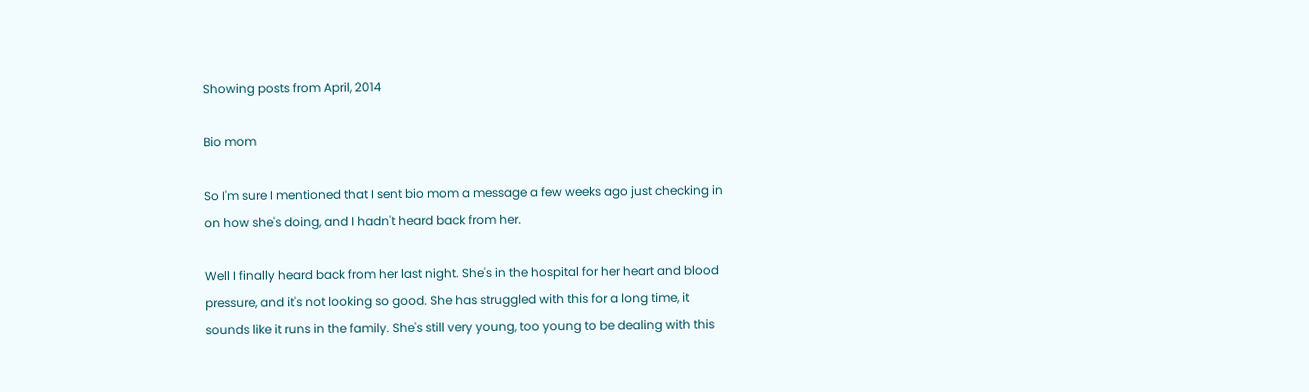Showing posts from April, 2014

Bio mom

So I'm sure I mentioned that I sent bio mom a message a few weeks ago just checking in on how she's doing, and I hadn't heard back from her.

Well I finally heard back from her last night. She's in the hospital for her heart and blood pressure, and it's not looking so good. She has struggled with this for a long time, it sounds like it runs in the family. She's still very young, too young to be dealing with this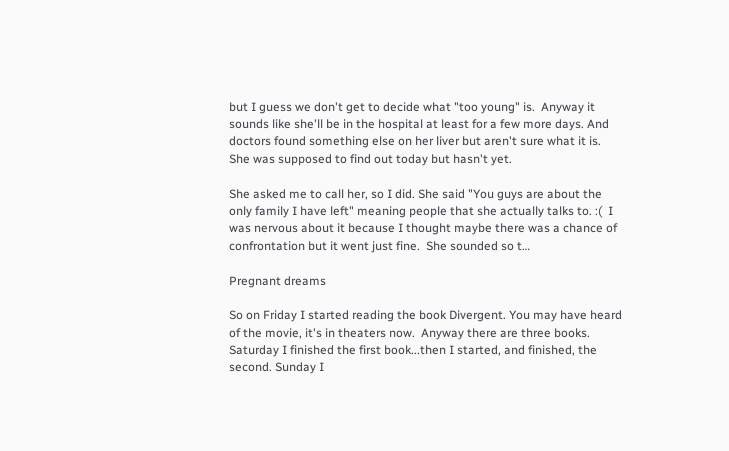but I guess we don't get to decide what "too young" is.  Anyway it sounds like she'll be in the hospital at least for a few more days. And doctors found something else on her liver but aren't sure what it is. She was supposed to find out today but hasn't yet.

She asked me to call her, so I did. She said "You guys are about the only family I have left" meaning people that she actually talks to. :(  I was nervous about it because I thought maybe there was a chance of confrontation but it went just fine.  She sounded so t…

Pregnant dreams

So on Friday I started reading the book Divergent. You may have heard of the movie, it's in theaters now.  Anyway there are three books. Saturday I finished the first book...then I started, and finished, the second. Sunday I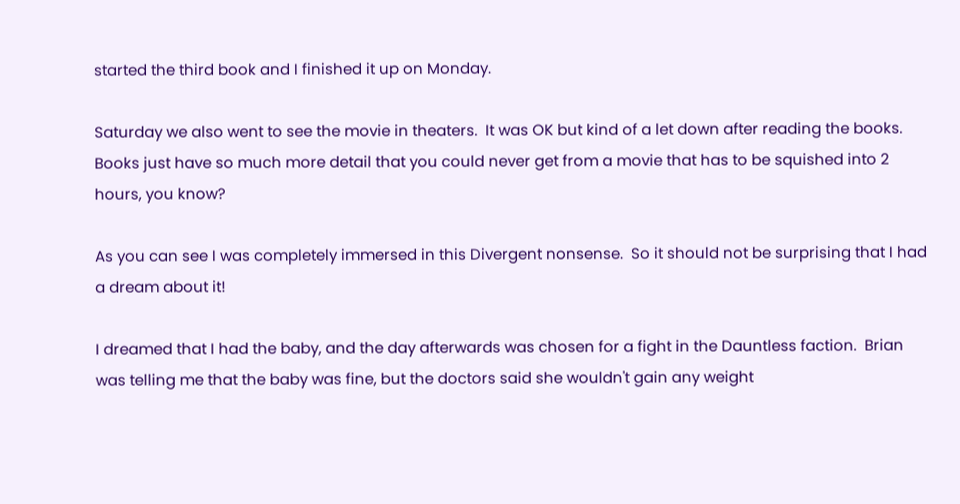started the third book and I finished it up on Monday.

Saturday we also went to see the movie in theaters.  It was OK but kind of a let down after reading the books. Books just have so much more detail that you could never get from a movie that has to be squished into 2 hours, you know?

As you can see I was completely immersed in this Divergent nonsense.  So it should not be surprising that I had a dream about it!

I dreamed that I had the baby, and the day afterwards was chosen for a fight in the Dauntless faction.  Brian was telling me that the baby was fine, but the doctors said she wouldn't gain any weight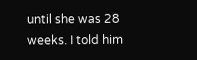until she was 28 weeks. I told him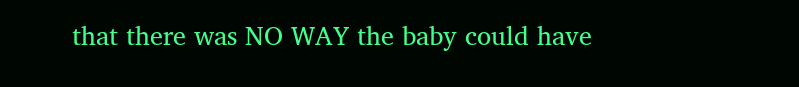that there was NO WAY the baby could have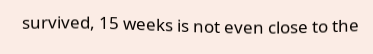survived, 15 weeks is not even close to the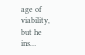age of viability, but he ins…